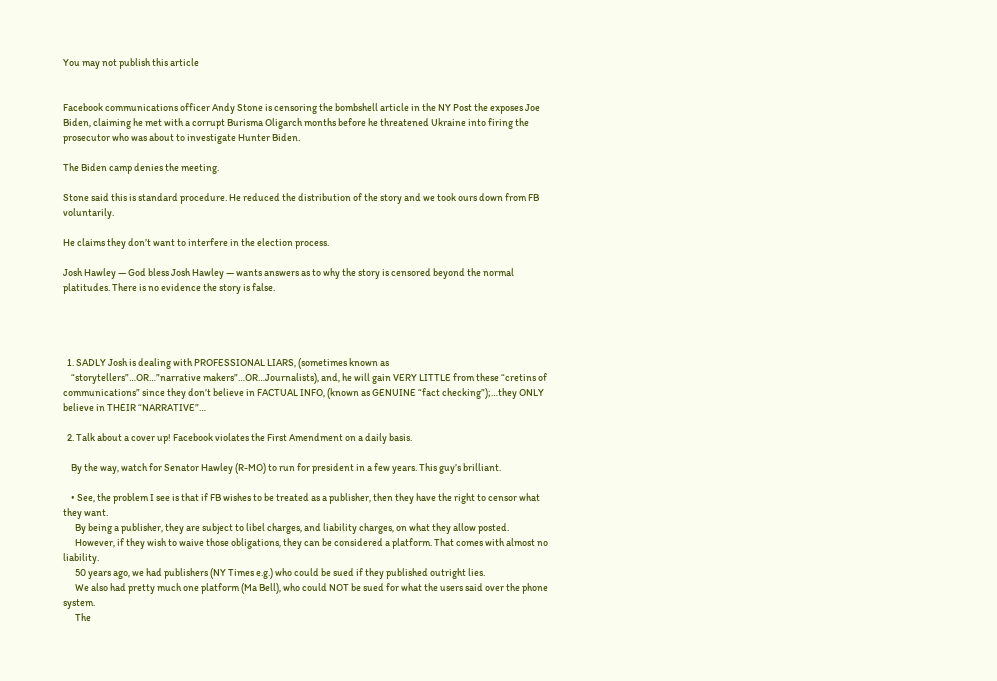You may not publish this article


Facebook communications officer Andy Stone is censoring the bombshell article in the NY Post the exposes Joe Biden, claiming he met with a corrupt Burisma Oligarch months before he threatened Ukraine into firing the prosecutor who was about to investigate Hunter Biden.

The Biden camp denies the meeting.

Stone said this is standard procedure. He reduced the distribution of the story and we took ours down from FB voluntarily.

He claims they don’t want to interfere in the election process.

Josh Hawley — God bless Josh Hawley — wants answers as to why the story is censored beyond the normal platitudes. There is no evidence the story is false.




  1. SADLY Josh is dealing with PROFESSIONAL LIARS, (sometimes known as
    “storytellers”…OR…”narrative makers”…OR…Journalists), and, he will gain VERY LITTLE from these “cretins of communications” since they don’t believe in FACTUAL INFO, (known as GENUINE “fact checking”);…they ONLY believe in THEIR “NARRATIVE”…

  2. Talk about a cover up! Facebook violates the First Amendment on a daily basis.

    By the way, watch for Senator Hawley (R-MO) to run for president in a few years. This guy’s brilliant.

    • See, the problem I see is that if FB wishes to be treated as a publisher, then they have the right to censor what they want.
      By being a publisher, they are subject to libel charges, and liability charges, on what they allow posted.
      However, if they wish to waive those obligations, they can be considered a platform. That comes with almost no liability.
      50 years ago, we had publishers (NY Times e.g.) who could be sued if they published outright lies.
      We also had pretty much one platform (Ma Bell), who could NOT be sued for what the users said over the phone system.
      The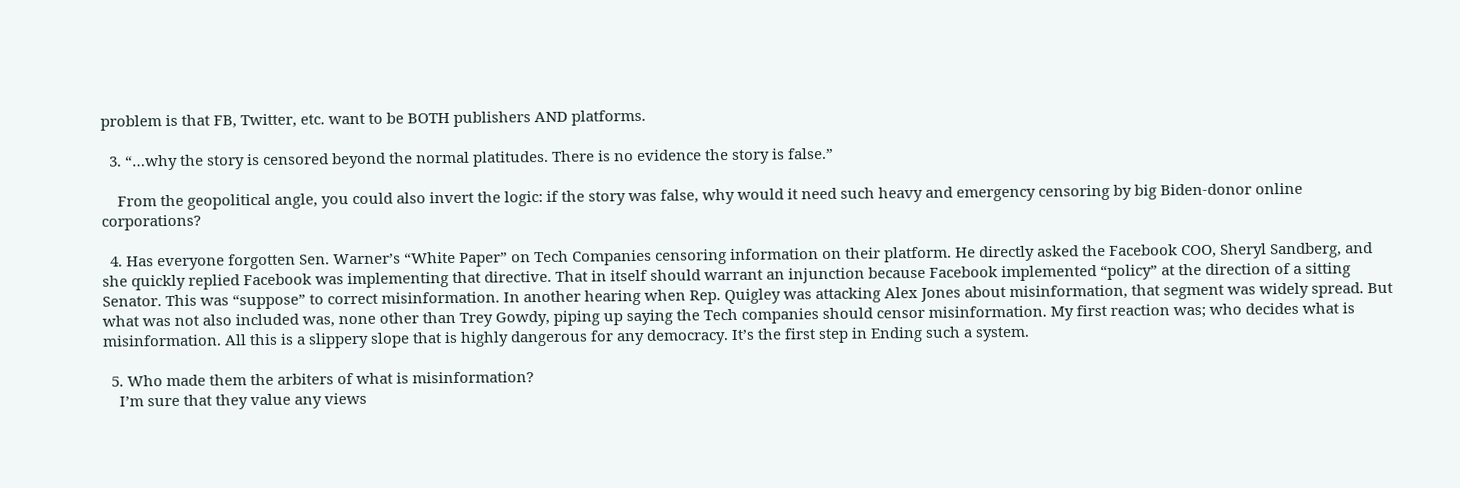problem is that FB, Twitter, etc. want to be BOTH publishers AND platforms.

  3. “…why the story is censored beyond the normal platitudes. There is no evidence the story is false.”

    From the geopolitical angle, you could also invert the logic: if the story was false, why would it need such heavy and emergency censoring by big Biden-donor online corporations?

  4. Has everyone forgotten Sen. Warner’s “White Paper” on Tech Companies censoring information on their platform. He directly asked the Facebook COO, Sheryl Sandberg, and she quickly replied Facebook was implementing that directive. That in itself should warrant an injunction because Facebook implemented “policy” at the direction of a sitting Senator. This was “suppose” to correct misinformation. In another hearing when Rep. Quigley was attacking Alex Jones about misinformation, that segment was widely spread. But what was not also included was, none other than Trey Gowdy, piping up saying the Tech companies should censor misinformation. My first reaction was; who decides what is misinformation. All this is a slippery slope that is highly dangerous for any democracy. It’s the first step in Ending such a system.

  5. Who made them the arbiters of what is misinformation?
    I’m sure that they value any views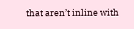that aren’t inline with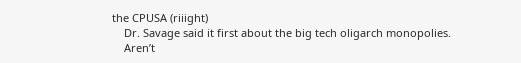the CPUSA (riiight)
    Dr. Savage said it first about the big tech oligarch monopolies.
    Aren’t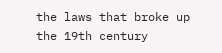the laws that broke up the 19th century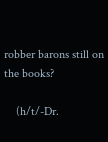robber barons still on the books?

    (h/t/-Dr.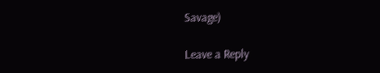Savage)

Leave a Reply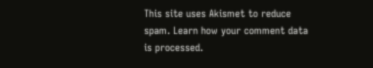This site uses Akismet to reduce spam. Learn how your comment data is processed.